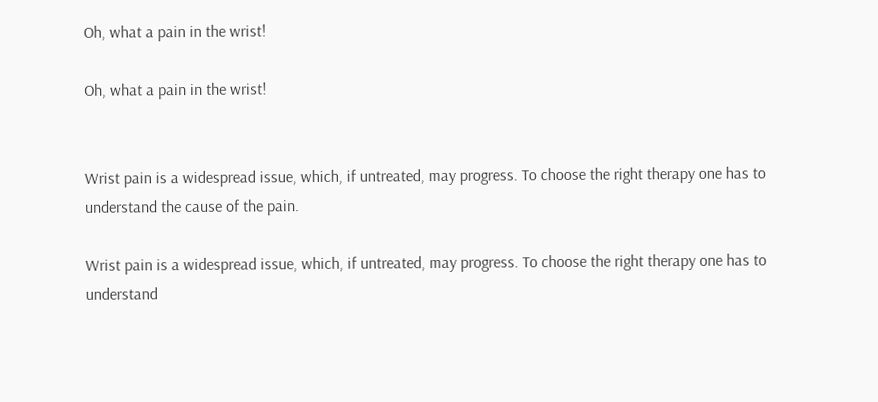Oh, what a pain in the wrist!

Oh, what a pain in the wrist!


Wrist pain is a widespread issue, which, if untreated, may progress. To choose the right therapy one has to understand the cause of the pain.

Wrist pain is a widespread issue, which, if untreated, may progress. To choose the right therapy one has to understand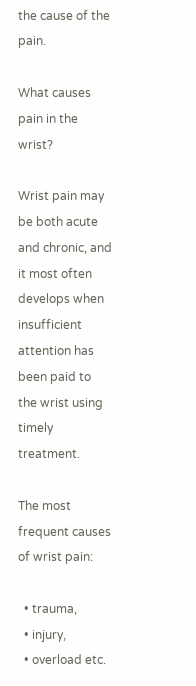the cause of the pain.

What causes pain in the wrist?

Wrist pain may be both acute and chronic, and it most often develops when insufficient attention has been paid to the wrist using timely treatment.

The most frequent causes of wrist pain:

  • trauma,
  • injury,
  • overload etc.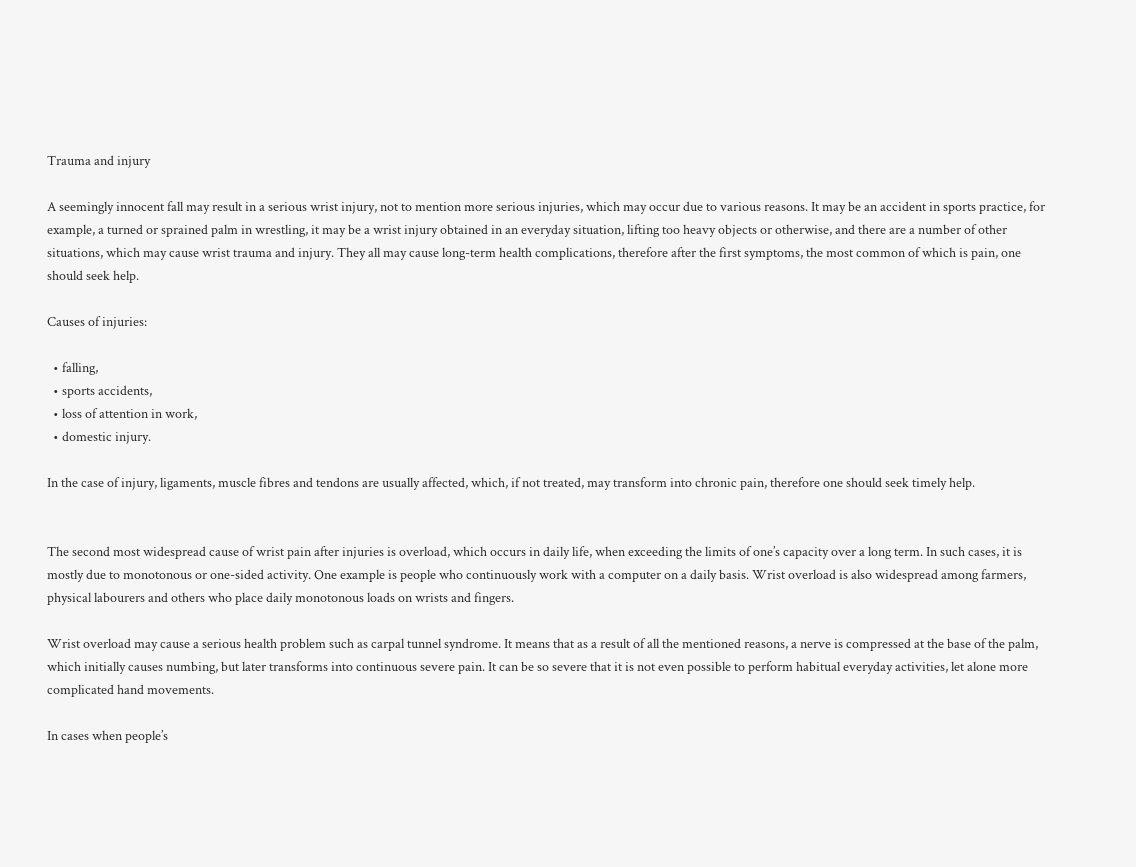Trauma and injury

A seemingly innocent fall may result in a serious wrist injury, not to mention more serious injuries, which may occur due to various reasons. It may be an accident in sports practice, for example, a turned or sprained palm in wrestling, it may be a wrist injury obtained in an everyday situation, lifting too heavy objects or otherwise, and there are a number of other situations, which may cause wrist trauma and injury. They all may cause long-term health complications, therefore after the first symptoms, the most common of which is pain, one should seek help.

Causes of injuries:

  • falling,
  • sports accidents,
  • loss of attention in work,
  • domestic injury.

In the case of injury, ligaments, muscle fibres and tendons are usually affected, which, if not treated, may transform into chronic pain, therefore one should seek timely help.


The second most widespread cause of wrist pain after injuries is overload, which occurs in daily life, when exceeding the limits of one’s capacity over a long term. In such cases, it is mostly due to monotonous or one-sided activity. One example is people who continuously work with a computer on a daily basis. Wrist overload is also widespread among farmers, physical labourers and others who place daily monotonous loads on wrists and fingers.

Wrist overload may cause a serious health problem such as carpal tunnel syndrome. It means that as a result of all the mentioned reasons, a nerve is compressed at the base of the palm, which initially causes numbing, but later transforms into continuous severe pain. It can be so severe that it is not even possible to perform habitual everyday activities, let alone more complicated hand movements.

In cases when people’s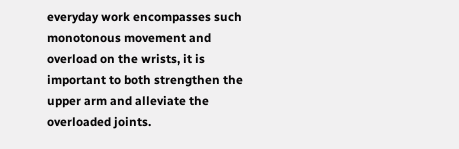everyday work encompasses such monotonous movement and overload on the wrists, it is important to both strengthen the upper arm and alleviate the overloaded joints.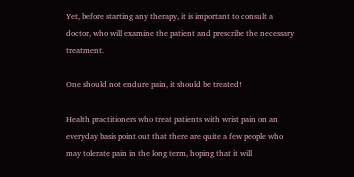Yet, before starting any therapy, it is important to consult a doctor, who will examine the patient and prescribe the necessary treatment.

One should not endure pain, it should be treated!

Health practitioners who treat patients with wrist pain on an everyday basis point out that there are quite a few people who may tolerate pain in the long term, hoping that it will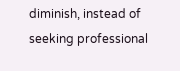diminish, instead of seeking professional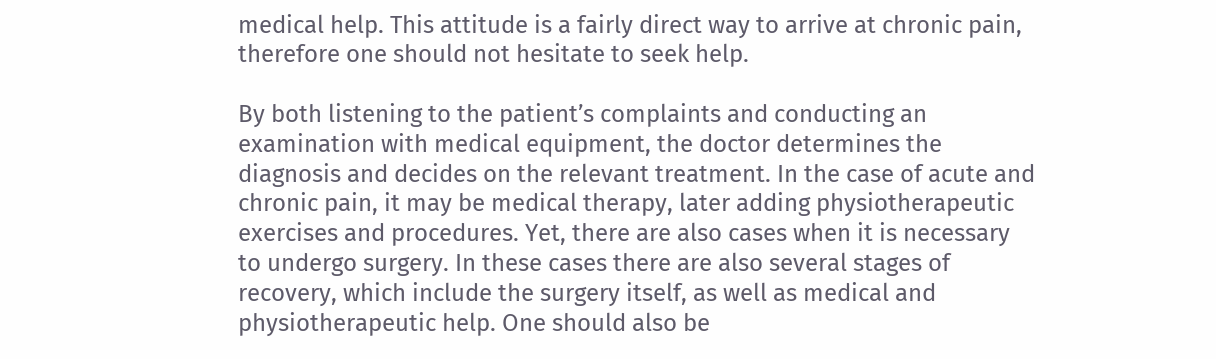medical help. This attitude is a fairly direct way to arrive at chronic pain, therefore one should not hesitate to seek help.

By both listening to the patient’s complaints and conducting an examination with medical equipment, the doctor determines the diagnosis and decides on the relevant treatment. In the case of acute and chronic pain, it may be medical therapy, later adding physiotherapeutic exercises and procedures. Yet, there are also cases when it is necessary to undergo surgery. In these cases there are also several stages of recovery, which include the surgery itself, as well as medical and physiotherapeutic help. One should also be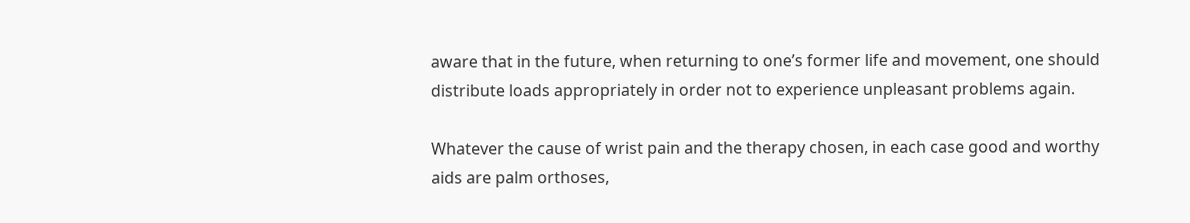aware that in the future, when returning to one’s former life and movement, one should distribute loads appropriately in order not to experience unpleasant problems again.

Whatever the cause of wrist pain and the therapy chosen, in each case good and worthy aids are palm orthoses,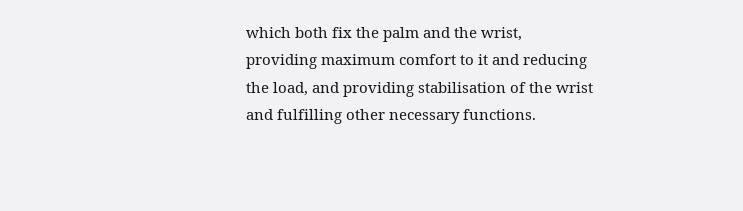which both fix the palm and the wrist, providing maximum comfort to it and reducing the load, and providing stabilisation of the wrist and fulfilling other necessary functions.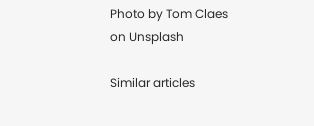Photo by Tom Claes on Unsplash

Similar articles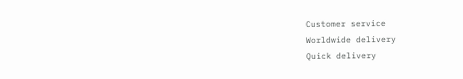Customer service
Worldwide delivery
Quick delivery